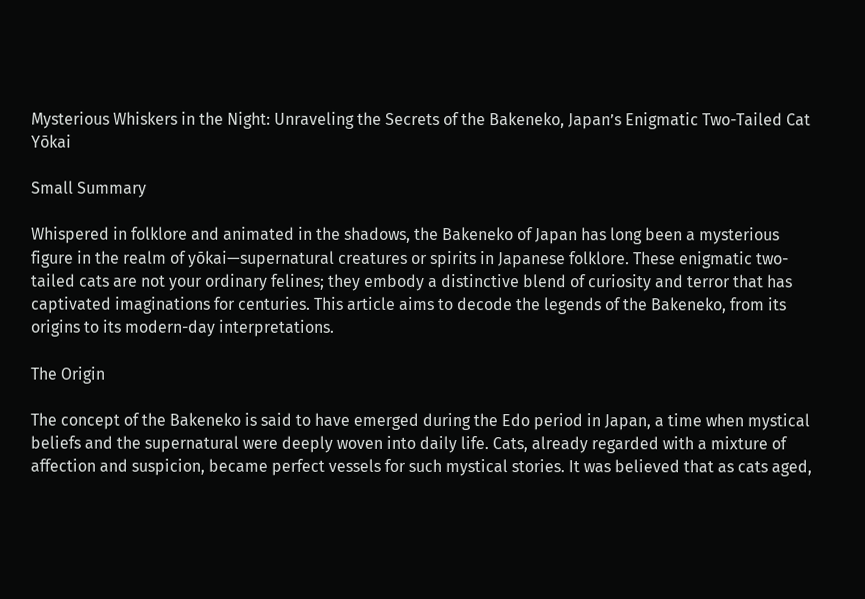Mysterious Whiskers in the Night: Unraveling the Secrets of the Bakeneko, Japan’s Enigmatic Two-Tailed Cat Yōkai

Small Summary

Whispered in folklore and animated in the shadows, the Bakeneko of Japan has long been a mysterious figure in the realm of yōkai—supernatural creatures or spirits in Japanese folklore. These enigmatic two-tailed cats are not your ordinary felines; they embody a distinctive blend of curiosity and terror that has captivated imaginations for centuries. This article aims to decode the legends of the Bakeneko, from its origins to its modern-day interpretations.

The Origin

The concept of the Bakeneko is said to have emerged during the Edo period in Japan, a time when mystical beliefs and the supernatural were deeply woven into daily life. Cats, already regarded with a mixture of affection and suspicion, became perfect vessels for such mystical stories. It was believed that as cats aged,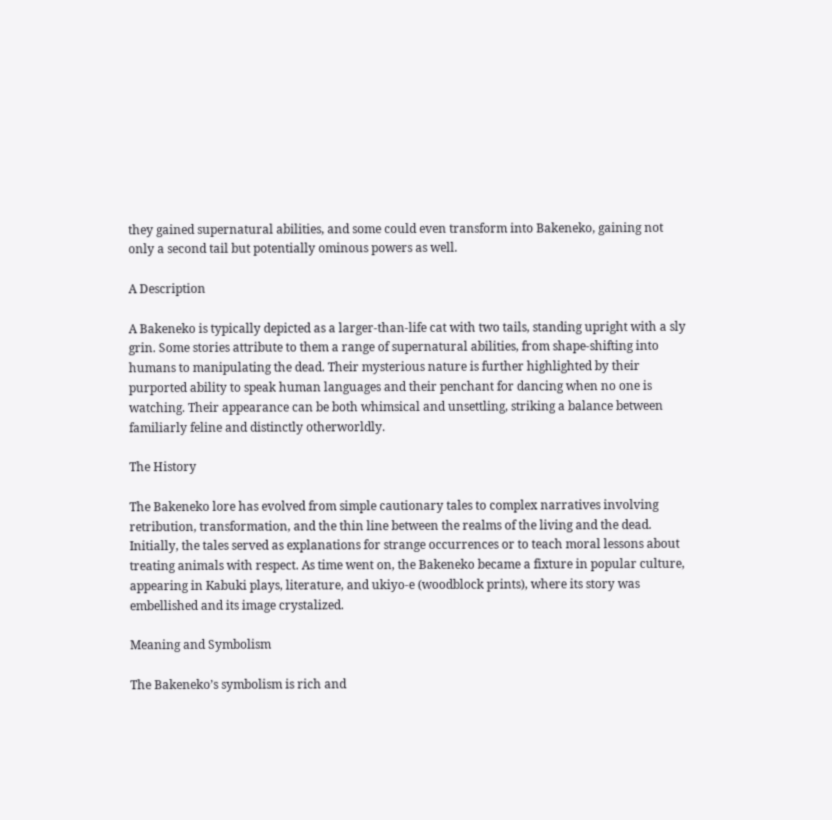they gained supernatural abilities, and some could even transform into Bakeneko, gaining not only a second tail but potentially ominous powers as well.

A Description

A Bakeneko is typically depicted as a larger-than-life cat with two tails, standing upright with a sly grin. Some stories attribute to them a range of supernatural abilities, from shape-shifting into humans to manipulating the dead. Their mysterious nature is further highlighted by their purported ability to speak human languages and their penchant for dancing when no one is watching. Their appearance can be both whimsical and unsettling, striking a balance between familiarly feline and distinctly otherworldly.

The History

The Bakeneko lore has evolved from simple cautionary tales to complex narratives involving retribution, transformation, and the thin line between the realms of the living and the dead. Initially, the tales served as explanations for strange occurrences or to teach moral lessons about treating animals with respect. As time went on, the Bakeneko became a fixture in popular culture, appearing in Kabuki plays, literature, and ukiyo-e (woodblock prints), where its story was embellished and its image crystalized.

Meaning and Symbolism

The Bakeneko’s symbolism is rich and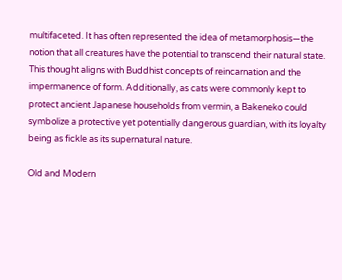multifaceted. It has often represented the idea of metamorphosis—the notion that all creatures have the potential to transcend their natural state. This thought aligns with Buddhist concepts of reincarnation and the impermanence of form. Additionally, as cats were commonly kept to protect ancient Japanese households from vermin, a Bakeneko could symbolize a protective yet potentially dangerous guardian, with its loyalty being as fickle as its supernatural nature.

Old and Modern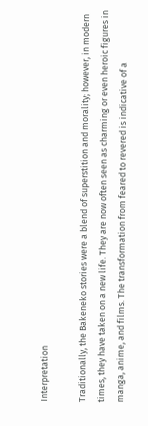Interpretation

Traditionally, the Bakeneko stories were a blend of superstition and morality; however, in modern times, they have taken on a new life. They are now often seen as charming or even heroic figures in manga, anime, and films. The transformation from feared to revered is indicative of a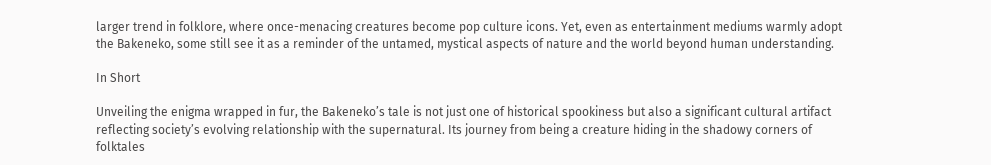larger trend in folklore, where once-menacing creatures become pop culture icons. Yet, even as entertainment mediums warmly adopt the Bakeneko, some still see it as a reminder of the untamed, mystical aspects of nature and the world beyond human understanding.

In Short

Unveiling the enigma wrapped in fur, the Bakeneko’s tale is not just one of historical spookiness but also a significant cultural artifact reflecting society’s evolving relationship with the supernatural. Its journey from being a creature hiding in the shadowy corners of folktales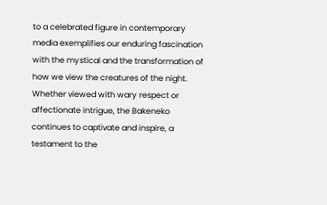to a celebrated figure in contemporary media exemplifies our enduring fascination with the mystical and the transformation of how we view the creatures of the night. Whether viewed with wary respect or affectionate intrigue, the Bakeneko continues to captivate and inspire, a testament to the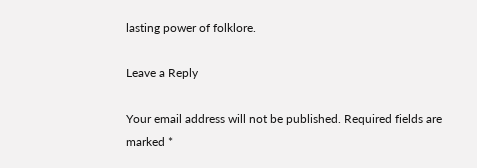lasting power of folklore.

Leave a Reply

Your email address will not be published. Required fields are marked *